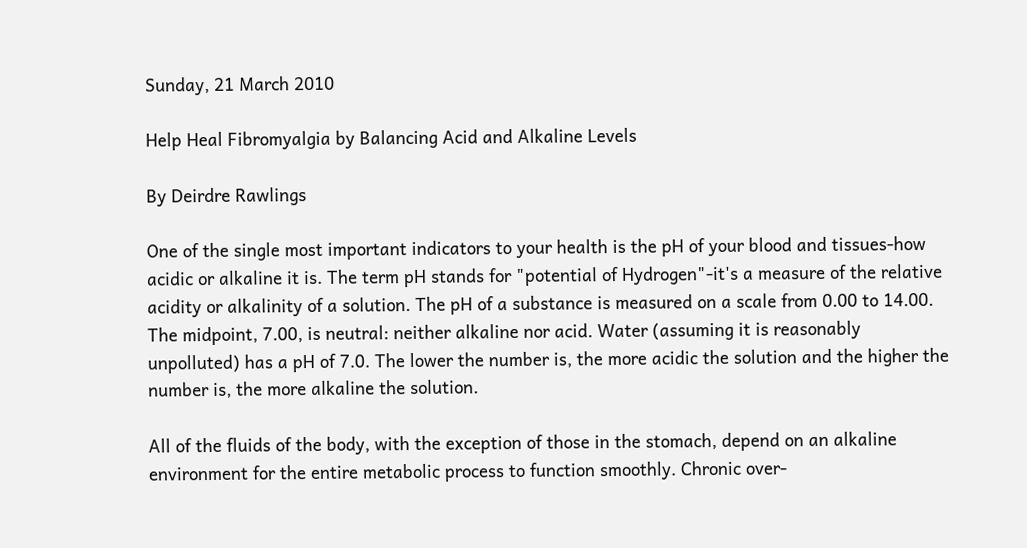Sunday, 21 March 2010

Help Heal Fibromyalgia by Balancing Acid and Alkaline Levels

By Deirdre Rawlings

One of the single most important indicators to your health is the pH of your blood and tissues-how acidic or alkaline it is. The term pH stands for "potential of Hydrogen"-it's a measure of the relative acidity or alkalinity of a solution. The pH of a substance is measured on a scale from 0.00 to 14.00. The midpoint, 7.00, is neutral: neither alkaline nor acid. Water (assuming it is reasonably unpolluted) has a pH of 7.0. The lower the number is, the more acidic the solution and the higher the number is, the more alkaline the solution.

All of the fluids of the body, with the exception of those in the stomach, depend on an alkaline environment for the entire metabolic process to function smoothly. Chronic over-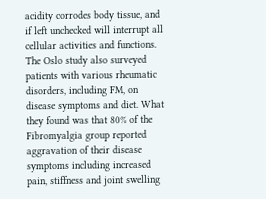acidity corrodes body tissue, and if left unchecked will interrupt all cellular activities and functions. The Oslo study also surveyed patients with various rheumatic disorders, including FM, on disease symptoms and diet. What they found was that 80% of the Fibromyalgia group reported aggravation of their disease symptoms including increased pain, stiffness and joint swelling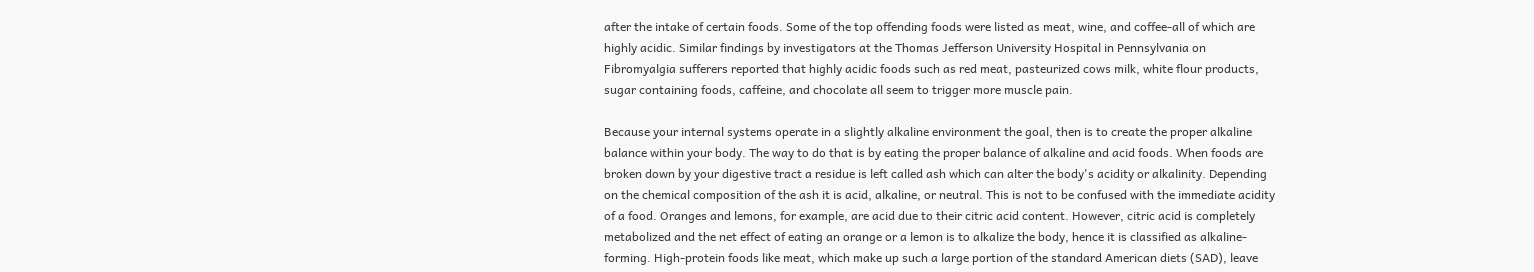after the intake of certain foods. Some of the top offending foods were listed as meat, wine, and coffee-all of which are highly acidic. Similar findings by investigators at the Thomas Jefferson University Hospital in Pennsylvania on Fibromyalgia sufferers reported that highly acidic foods such as red meat, pasteurized cows milk, white flour products, sugar containing foods, caffeine, and chocolate all seem to trigger more muscle pain.

Because your internal systems operate in a slightly alkaline environment the goal, then is to create the proper alkaline balance within your body. The way to do that is by eating the proper balance of alkaline and acid foods. When foods are broken down by your digestive tract a residue is left called ash which can alter the body's acidity or alkalinity. Depending on the chemical composition of the ash it is acid, alkaline, or neutral. This is not to be confused with the immediate acidity of a food. Oranges and lemons, for example, are acid due to their citric acid content. However, citric acid is completely metabolized and the net effect of eating an orange or a lemon is to alkalize the body, hence it is classified as alkaline-forming. High-protein foods like meat, which make up such a large portion of the standard American diets (SAD), leave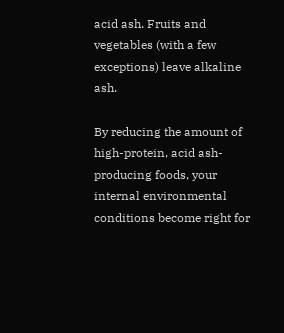acid ash. Fruits and vegetables (with a few exceptions) leave alkaline ash.

By reducing the amount of high-protein, acid ash-producing foods, your internal environmental conditions become right for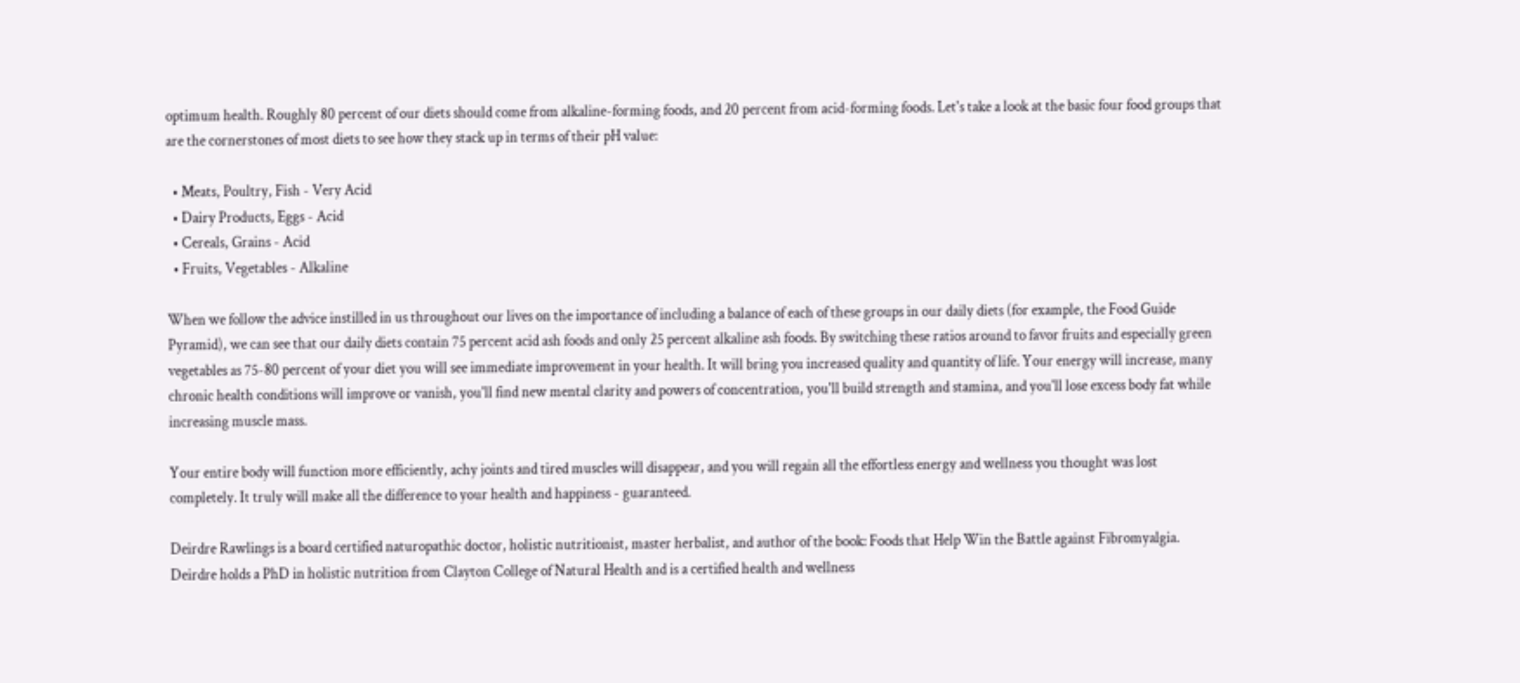optimum health. Roughly 80 percent of our diets should come from alkaline-forming foods, and 20 percent from acid-forming foods. Let's take a look at the basic four food groups that are the cornerstones of most diets to see how they stack up in terms of their pH value:

  • Meats, Poultry, Fish - Very Acid
  • Dairy Products, Eggs - Acid
  • Cereals, Grains - Acid
  • Fruits, Vegetables - Alkaline

When we follow the advice instilled in us throughout our lives on the importance of including a balance of each of these groups in our daily diets (for example, the Food Guide Pyramid), we can see that our daily diets contain 75 percent acid ash foods and only 25 percent alkaline ash foods. By switching these ratios around to favor fruits and especially green vegetables as 75-80 percent of your diet you will see immediate improvement in your health. It will bring you increased quality and quantity of life. Your energy will increase, many chronic health conditions will improve or vanish, you'll find new mental clarity and powers of concentration, you'll build strength and stamina, and you'll lose excess body fat while increasing muscle mass.

Your entire body will function more efficiently, achy joints and tired muscles will disappear, and you will regain all the effortless energy and wellness you thought was lost completely. It truly will make all the difference to your health and happiness - guaranteed.

Deirdre Rawlings is a board certified naturopathic doctor, holistic nutritionist, master herbalist, and author of the book: Foods that Help Win the Battle against Fibromyalgia. Deirdre holds a PhD in holistic nutrition from Clayton College of Natural Health and is a certified health and wellness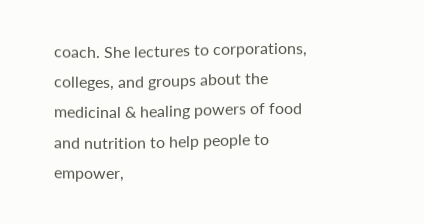coach. She lectures to corporations, colleges, and groups about the medicinal & healing powers of food and nutrition to help people to empower,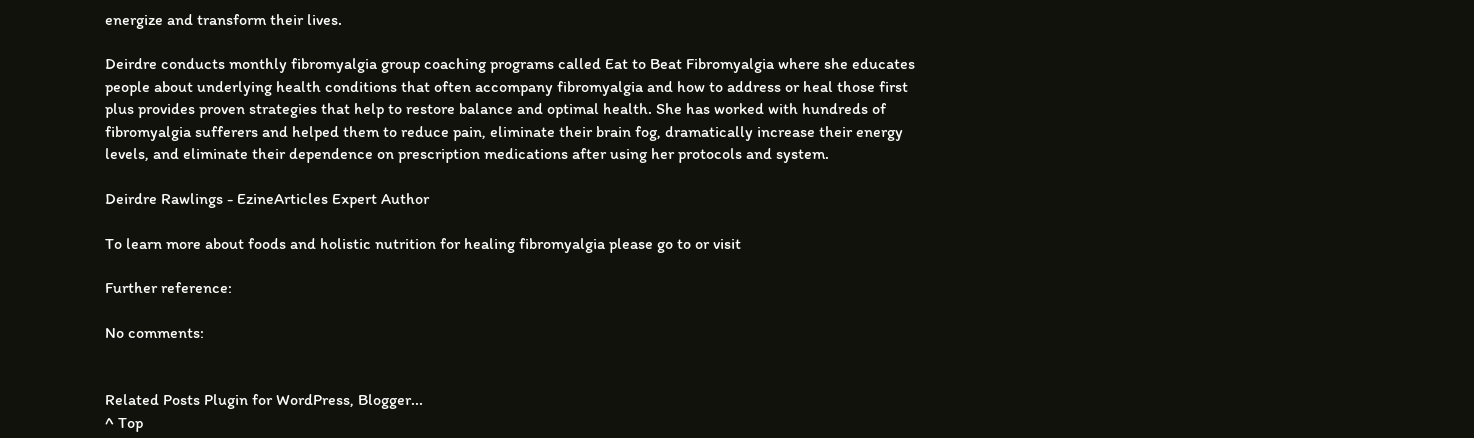energize and transform their lives.

Deirdre conducts monthly fibromyalgia group coaching programs called Eat to Beat Fibromyalgia where she educates people about underlying health conditions that often accompany fibromyalgia and how to address or heal those first plus provides proven strategies that help to restore balance and optimal health. She has worked with hundreds of fibromyalgia sufferers and helped them to reduce pain, eliminate their brain fog, dramatically increase their energy levels, and eliminate their dependence on prescription medications after using her protocols and system.

Deirdre Rawlings - EzineArticles Expert Author

To learn more about foods and holistic nutrition for healing fibromyalgia please go to or visit

Further reference:

No comments:


Related Posts Plugin for WordPress, Blogger...
^ Top